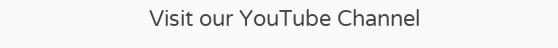Visit our YouTube Channel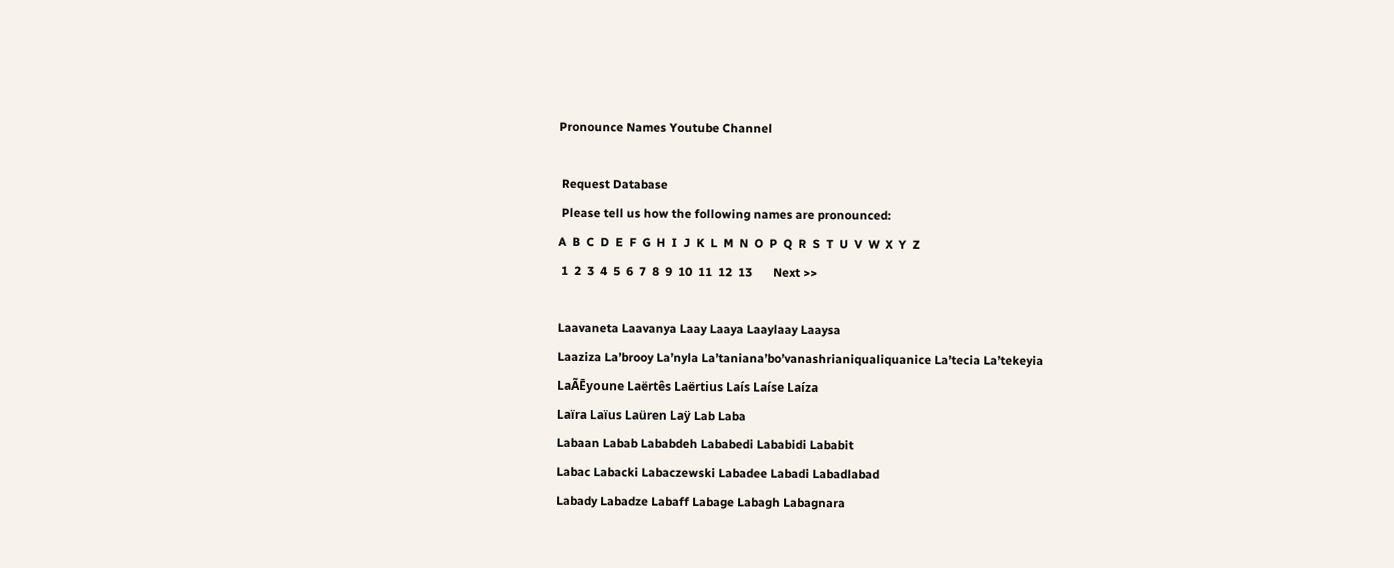Pronounce Names Youtube Channel

 Request Database
 Please tell us how the following names are pronounced:
A  B  C  D  E  F  G  H  I  J  K  L  M  N  O  P  Q  R  S  T  U  V  W  X  Y  Z
 1  2  3  4  5  6  7  8  9  10  11  12  13       Next >>

Laavaneta Laavanya Laay Laaya Laaylaay Laaysa
Laaziza La’brooy La’nyla La’taniana’bo’vanashrianiqualiquanice La’tecia La’tekeyia
LaÃĒyoune Laërtês Laërtius Laís Laíse Laíza
Laïra Laïus Laüren Laÿ Lab Laba
Labaan Labab Lababdeh Lababedi Lababidi Lababit
Labac Labacki Labaczewski Labadee Labadi Labadlabad
Labady Labadze Labaff Labage Labagh Labagnara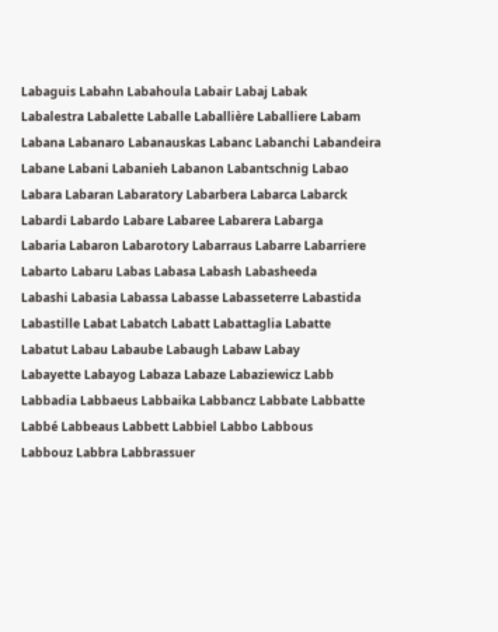Labaguis Labahn Labahoula Labair Labaj Labak
Labalestra Labalette Laballe Laballière Laballiere Labam
Labana Labanaro Labanauskas Labanc Labanchi Labandeira
Labane Labani Labanieh Labanon Labantschnig Labao
Labara Labaran Labaratory Labarbera Labarca Labarck
Labardi Labardo Labare Labaree Labarera Labarga
Labaria Labaron Labarotory Labarraus Labarre Labarriere
Labarto Labaru Labas Labasa Labash Labasheeda
Labashi Labasia Labassa Labasse Labasseterre Labastida
Labastille Labat Labatch Labatt Labattaglia Labatte
Labatut Labau Labaube Labaugh Labaw Labay
Labayette Labayog Labaza Labaze Labaziewicz Labb
Labbadia Labbaeus Labbaika Labbancz Labbate Labbatte
Labbé Labbeaus Labbett Labbiel Labbo Labbous
Labbouz Labbra Labbrassuer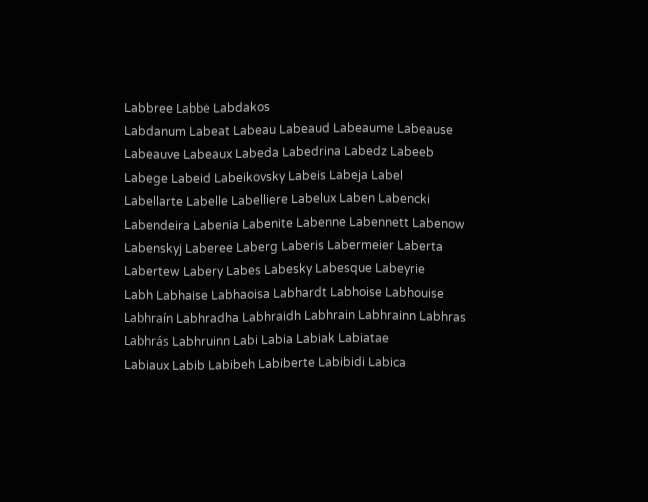Labbree Labbė Labdakos
Labdanum Labeat Labeau Labeaud Labeaume Labeause
Labeauve Labeaux Labeda Labedrina Labedz Labeeb
Labege Labeid Labeikovsky Labeis Labeja Label
Labellarte Labelle Labelliere Labelux Laben Labencki
Labendeira Labenia Labenite Labenne Labennett Labenow
Labenskyj Laberee Laberg Laberis Labermeier Laberta
Labertew Labery Labes Labesky Labesque Labeyrie
Labh Labhaise Labhaoisa Labhardt Labhoise Labhouise
Labhraín Labhradha Labhraidh Labhrain Labhrainn Labhras
Labhrás Labhruinn Labi Labia Labiak Labiatae
Labiaux Labib Labibeh Labiberte Labibidi Labica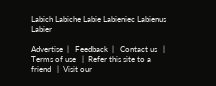Labich Labiche Labie Labieniec Labienus Labier

Advertise  |   Feedback  |   Contact us   |   Terms of use   |  Refer this site to a friend   |  Visit our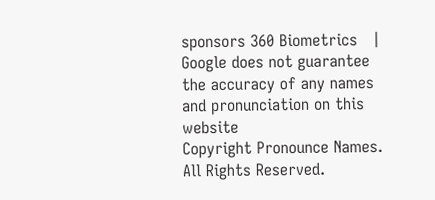sponsors 360 Biometrics   |  Google does not guarantee the accuracy of any names and pronunciation on this website
Copyright Pronounce Names. All Rights Reserved.